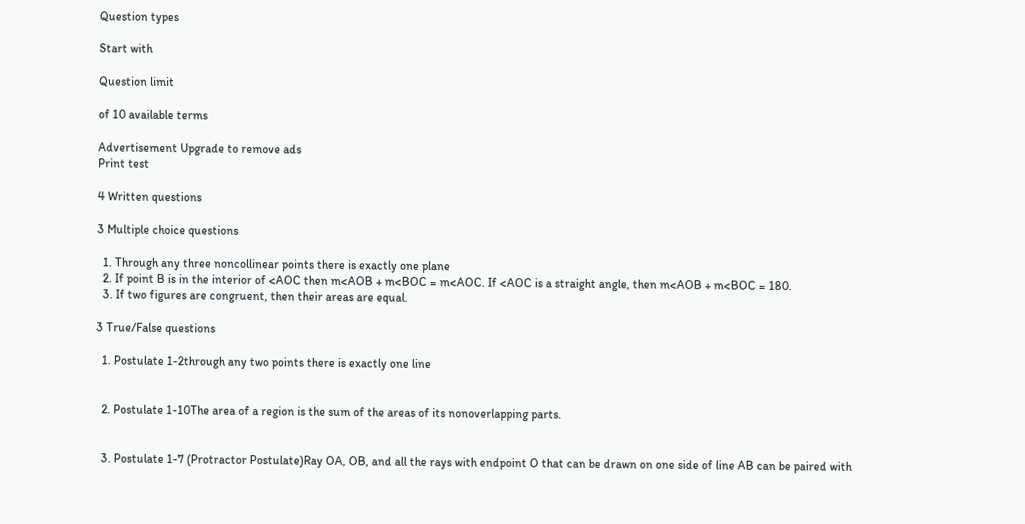Question types

Start with

Question limit

of 10 available terms

Advertisement Upgrade to remove ads
Print test

4 Written questions

3 Multiple choice questions

  1. Through any three noncollinear points there is exactly one plane
  2. If point B is in the interior of <AOC then m<AOB + m<BOC = m<AOC. If <AOC is a straight angle, then m<AOB + m<BOC = 180.
  3. If two figures are congruent, then their areas are equal.

3 True/False questions

  1. Postulate 1-2through any two points there is exactly one line


  2. Postulate 1-10The area of a region is the sum of the areas of its nonoverlapping parts.


  3. Postulate 1-7 (Protractor Postulate)Ray OA, OB, and all the rays with endpoint O that can be drawn on one side of line AB can be paired with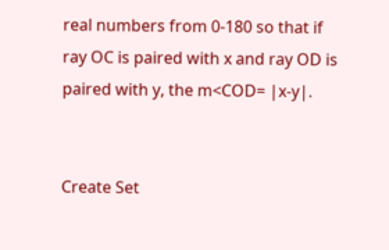real numbers from 0-180 so that if ray OC is paired with x and ray OD is paired with y, the m<COD= |x-y|.


Create Set